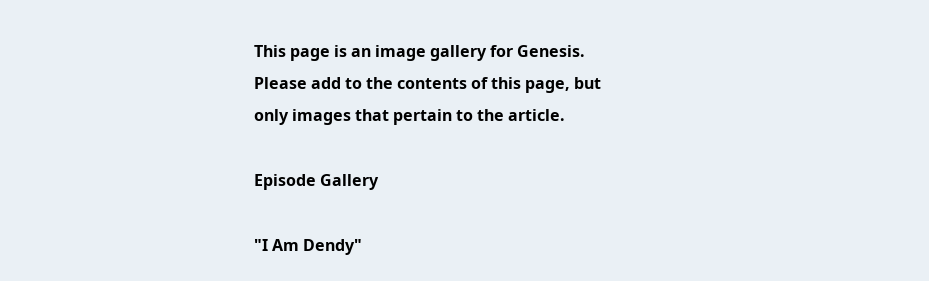This page is an image gallery for Genesis.
Please add to the contents of this page, but only images that pertain to the article.

Episode Gallery

"I Am Dendy"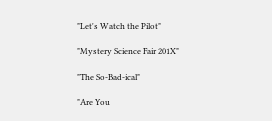"Let's Watch the Pilot"

"Mystery Science Fair 201X"

"The So-Bad-ical"

"Are You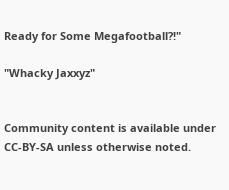Ready for Some Megafootball?!"

"Whacky Jaxxyz"


Community content is available under CC-BY-SA unless otherwise noted.